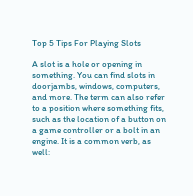Top 5 Tips For Playing Slots

A slot is a hole or opening in something. You can find slots in doorjambs, windows, computers, and more. The term can also refer to a position where something fits, such as the location of a button on a game controller or a bolt in an engine. It is a common verb, as well: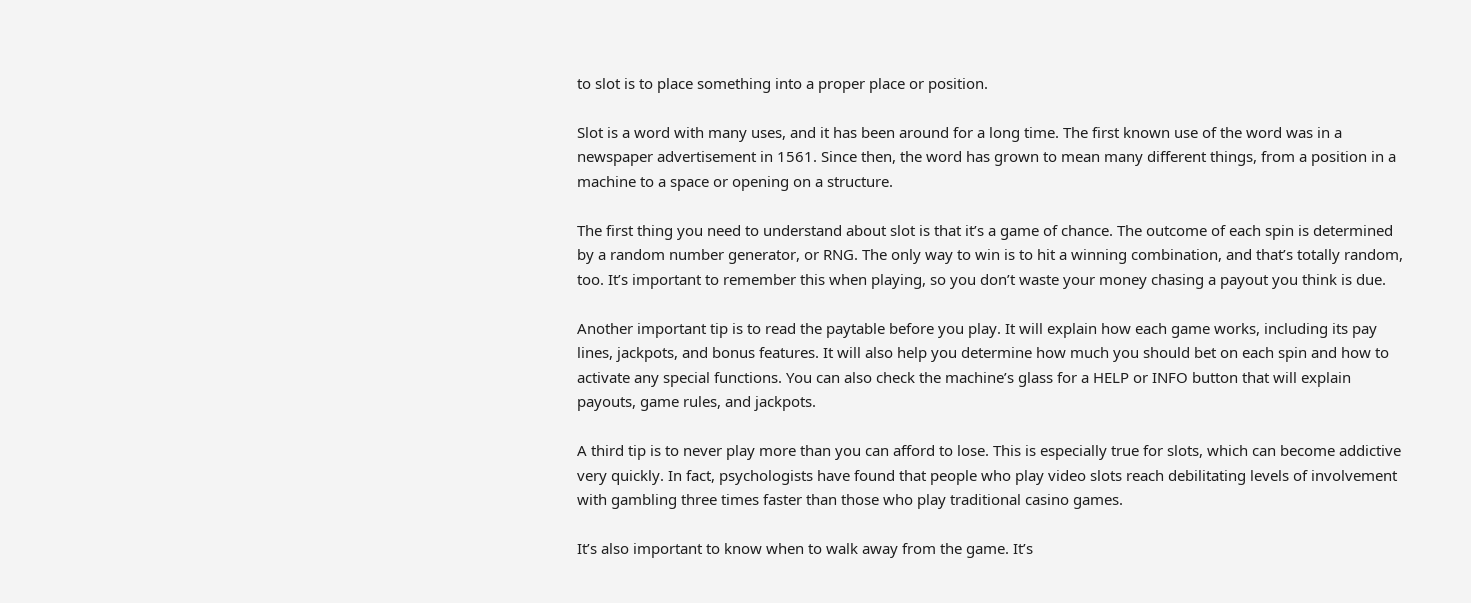to slot is to place something into a proper place or position.

Slot is a word with many uses, and it has been around for a long time. The first known use of the word was in a newspaper advertisement in 1561. Since then, the word has grown to mean many different things, from a position in a machine to a space or opening on a structure.

The first thing you need to understand about slot is that it’s a game of chance. The outcome of each spin is determined by a random number generator, or RNG. The only way to win is to hit a winning combination, and that’s totally random, too. It’s important to remember this when playing, so you don’t waste your money chasing a payout you think is due.

Another important tip is to read the paytable before you play. It will explain how each game works, including its pay lines, jackpots, and bonus features. It will also help you determine how much you should bet on each spin and how to activate any special functions. You can also check the machine’s glass for a HELP or INFO button that will explain payouts, game rules, and jackpots.

A third tip is to never play more than you can afford to lose. This is especially true for slots, which can become addictive very quickly. In fact, psychologists have found that people who play video slots reach debilitating levels of involvement with gambling three times faster than those who play traditional casino games.

It’s also important to know when to walk away from the game. It’s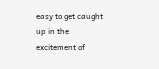easy to get caught up in the excitement of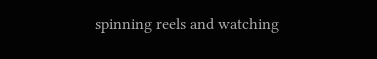spinning reels and watching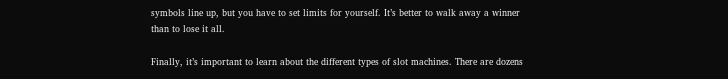symbols line up, but you have to set limits for yourself. It’s better to walk away a winner than to lose it all.

Finally, it’s important to learn about the different types of slot machines. There are dozens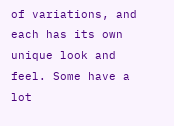of variations, and each has its own unique look and feel. Some have a lot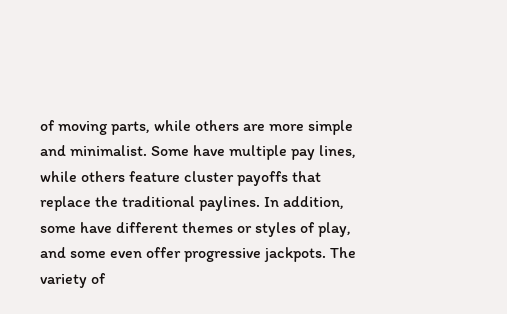of moving parts, while others are more simple and minimalist. Some have multiple pay lines, while others feature cluster payoffs that replace the traditional paylines. In addition, some have different themes or styles of play, and some even offer progressive jackpots. The variety of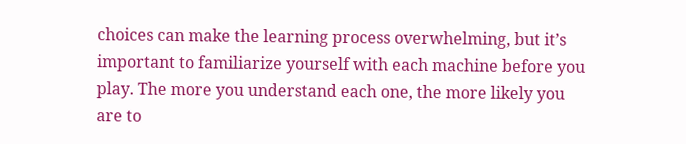choices can make the learning process overwhelming, but it’s important to familiarize yourself with each machine before you play. The more you understand each one, the more likely you are to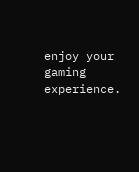enjoy your gaming experience.